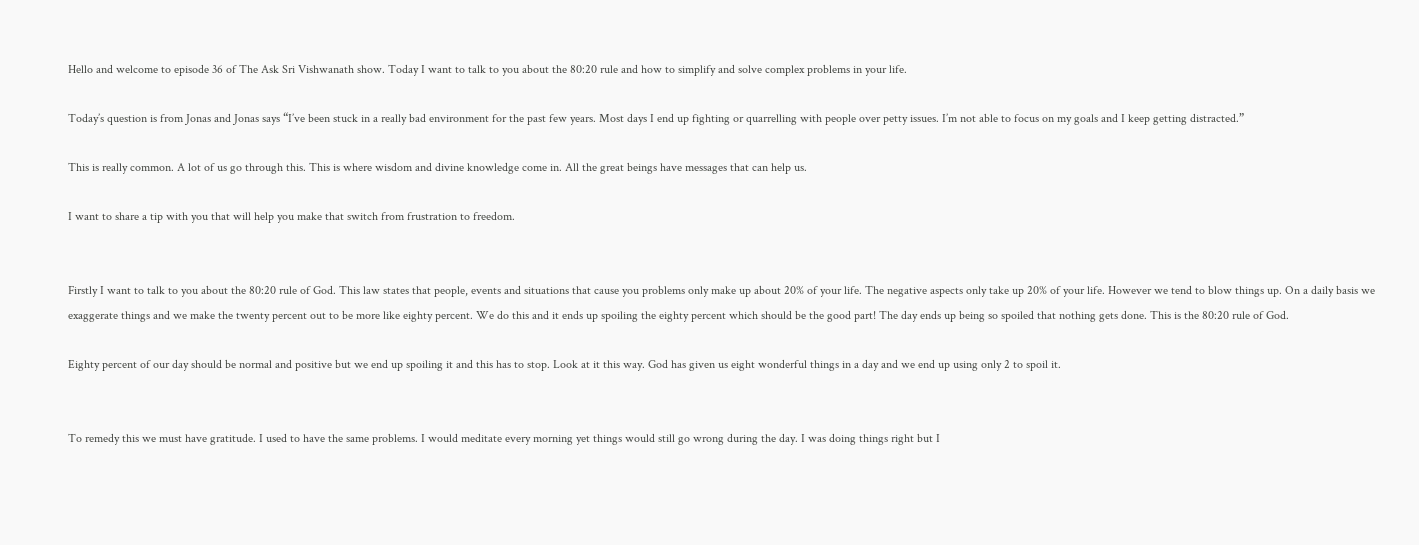Hello and welcome to episode 36 of The Ask Sri Vishwanath show. Today I want to talk to you about the 80:20 rule and how to simplify and solve complex problems in your life.

Today’s question is from Jonas and Jonas says “I’ve been stuck in a really bad environment for the past few years. Most days I end up fighting or quarrelling with people over petty issues. I’m not able to focus on my goals and I keep getting distracted.”

This is really common. A lot of us go through this. This is where wisdom and divine knowledge come in. All the great beings have messages that can help us.

I want to share a tip with you that will help you make that switch from frustration to freedom.


Firstly I want to talk to you about the 80:20 rule of God. This law states that people, events and situations that cause you problems only make up about 20% of your life. The negative aspects only take up 20% of your life. However we tend to blow things up. On a daily basis we exaggerate things and we make the twenty percent out to be more like eighty percent. We do this and it ends up spoiling the eighty percent which should be the good part! The day ends up being so spoiled that nothing gets done. This is the 80:20 rule of God.

Eighty percent of our day should be normal and positive but we end up spoiling it and this has to stop. Look at it this way. God has given us eight wonderful things in a day and we end up using only 2 to spoil it.


To remedy this we must have gratitude. I used to have the same problems. I would meditate every morning yet things would still go wrong during the day. I was doing things right but I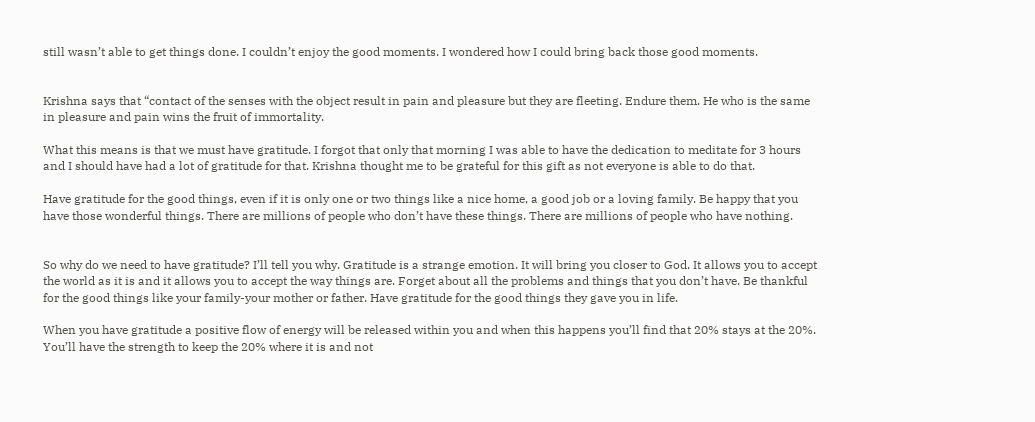still wasn’t able to get things done. I couldn’t enjoy the good moments. I wondered how I could bring back those good moments.


Krishna says that “contact of the senses with the object result in pain and pleasure but they are fleeting. Endure them. He who is the same in pleasure and pain wins the fruit of immortality.

What this means is that we must have gratitude. I forgot that only that morning I was able to have the dedication to meditate for 3 hours and I should have had a lot of gratitude for that. Krishna thought me to be grateful for this gift as not everyone is able to do that.

Have gratitude for the good things, even if it is only one or two things like a nice home, a good job or a loving family. Be happy that you have those wonderful things. There are millions of people who don’t have these things. There are millions of people who have nothing.


So why do we need to have gratitude? I’ll tell you why. Gratitude is a strange emotion. It will bring you closer to God. It allows you to accept the world as it is and it allows you to accept the way things are. Forget about all the problems and things that you don’t have. Be thankful for the good things like your family-your mother or father. Have gratitude for the good things they gave you in life.

When you have gratitude a positive flow of energy will be released within you and when this happens you’ll find that 20% stays at the 20%. You’ll have the strength to keep the 20% where it is and not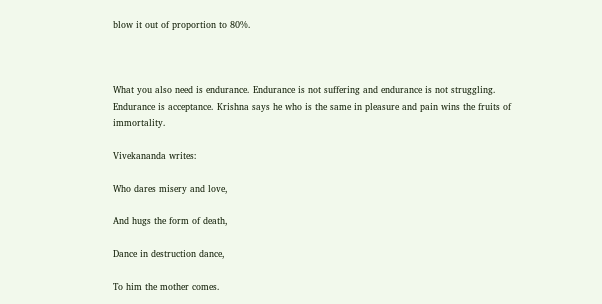blow it out of proportion to 80%.



What you also need is endurance. Endurance is not suffering and endurance is not struggling. Endurance is acceptance. Krishna says he who is the same in pleasure and pain wins the fruits of immortality.

Vivekananda writes:

Who dares misery and love,

And hugs the form of death,

Dance in destruction dance,

To him the mother comes.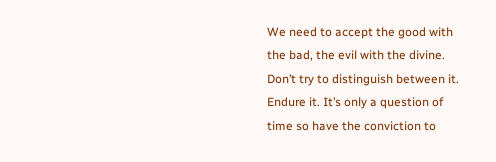We need to accept the good with the bad, the evil with the divine. Don’t try to distinguish between it. Endure it. It’s only a question of time so have the conviction to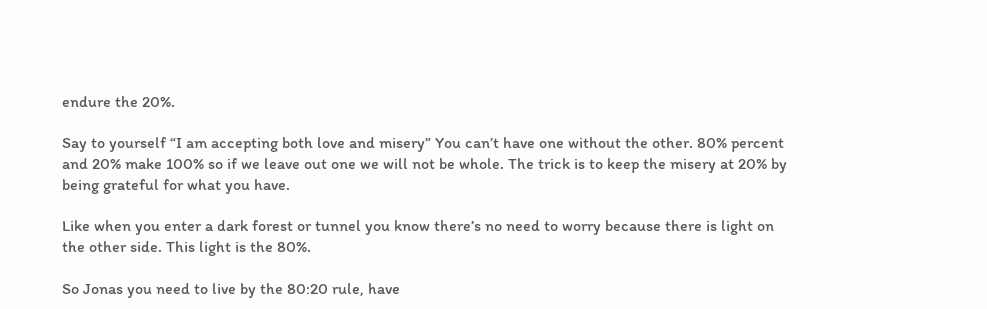endure the 20%.

Say to yourself “I am accepting both love and misery” You can’t have one without the other. 80% percent and 20% make 100% so if we leave out one we will not be whole. The trick is to keep the misery at 20% by being grateful for what you have.

Like when you enter a dark forest or tunnel you know there’s no need to worry because there is light on the other side. This light is the 80%.

So Jonas you need to live by the 80:20 rule, have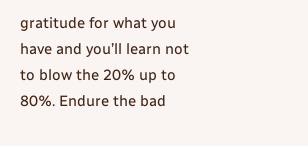gratitude for what you have and you’ll learn not to blow the 20% up to 80%. Endure the bad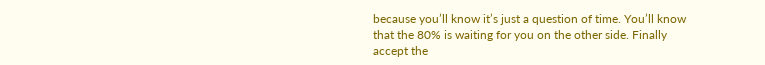because you’ll know it’s just a question of time. You’ll know that the 80% is waiting for you on the other side. Finally accept the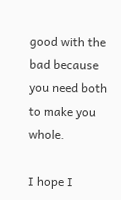good with the bad because you need both to make you whole.

I hope I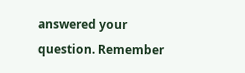answered your question. Remember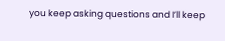you keep asking questions and I’ll keep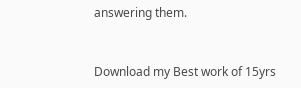answering them.


Download my Best work of 15yrs